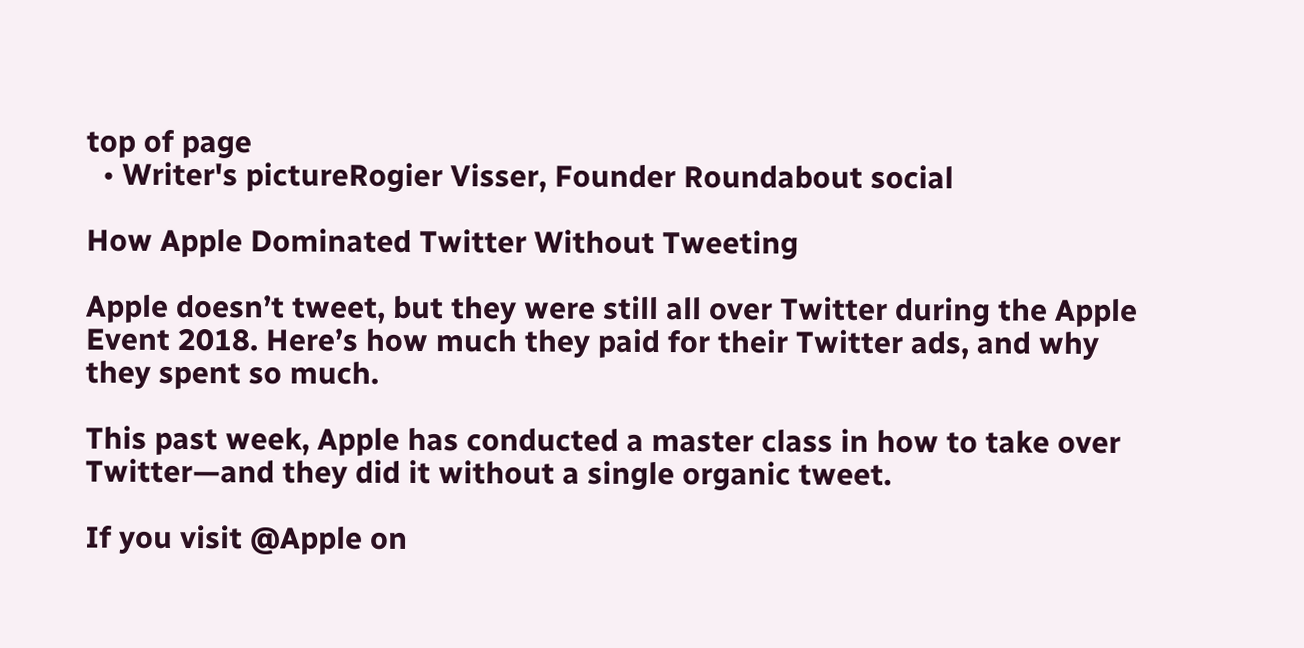top of page
  • Writer's pictureRogier Visser, Founder Roundabout social

How Apple Dominated Twitter Without Tweeting

Apple doesn’t tweet, but they were still all over Twitter during the Apple Event 2018. Here’s how much they paid for their Twitter ads, and why they spent so much.

This past week, Apple has conducted a master class in how to take over Twitter—and they did it without a single organic tweet.

If you visit @Apple on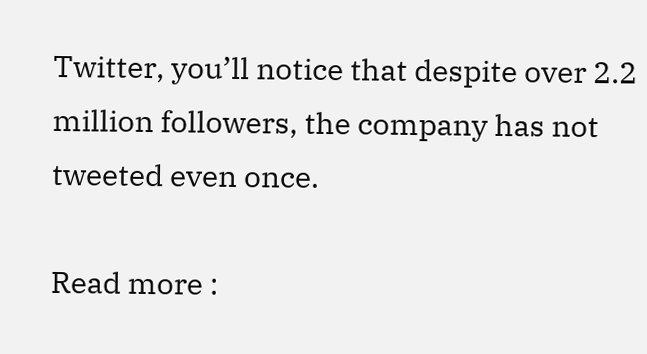Twitter, you’ll notice that despite over 2.2 million followers, the company has not tweeted even once.

Read more :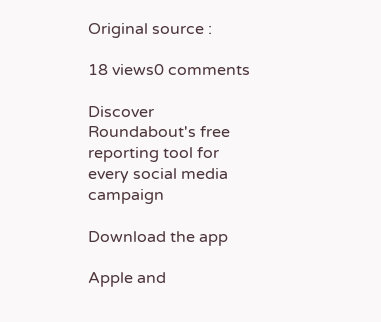Original source :

18 views0 comments

Discover Roundabout's free reporting tool for every social media campaign

Download the app

Apple and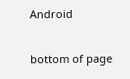Android

bottom of page